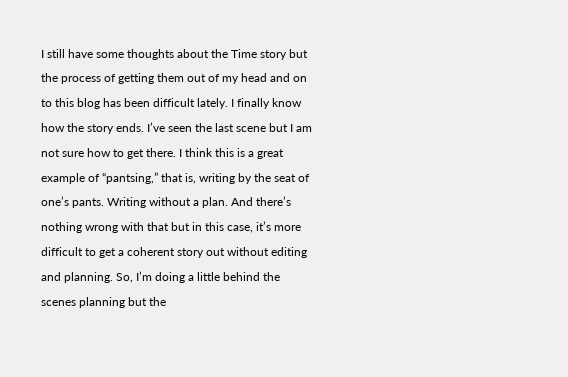I still have some thoughts about the Time story but the process of getting them out of my head and on to this blog has been difficult lately. I finally know how the story ends. I’ve seen the last scene but I am not sure how to get there. I think this is a great example of “pantsing,” that is, writing by the seat of one’s pants. Writing without a plan. And there’s nothing wrong with that but in this case, it’s more difficult to get a coherent story out without editing and planning. So, I’m doing a little behind the scenes planning but the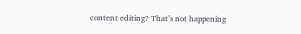content editing? That’s not happening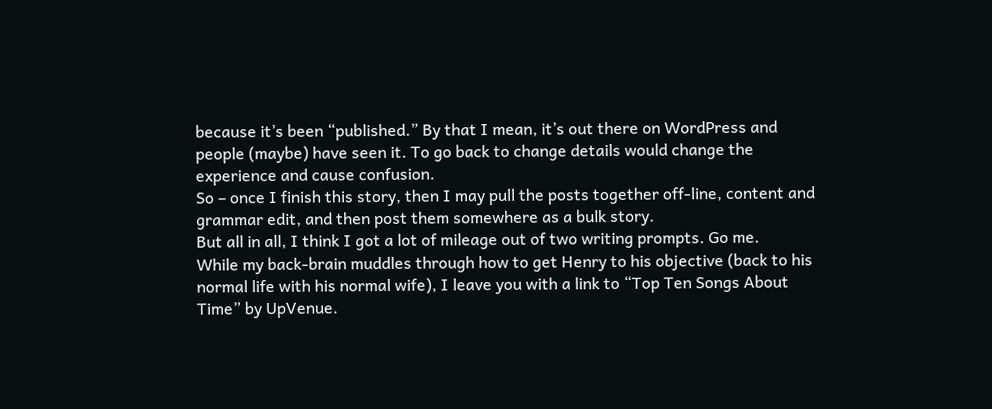because it’s been “published.” By that I mean, it’s out there on WordPress and people (maybe) have seen it. To go back to change details would change the experience and cause confusion.
So – once I finish this story, then I may pull the posts together off-line, content and grammar edit, and then post them somewhere as a bulk story.
But all in all, I think I got a lot of mileage out of two writing prompts. Go me.
While my back-brain muddles through how to get Henry to his objective (back to his normal life with his normal wife), I leave you with a link to “Top Ten Songs About Time” by UpVenue.